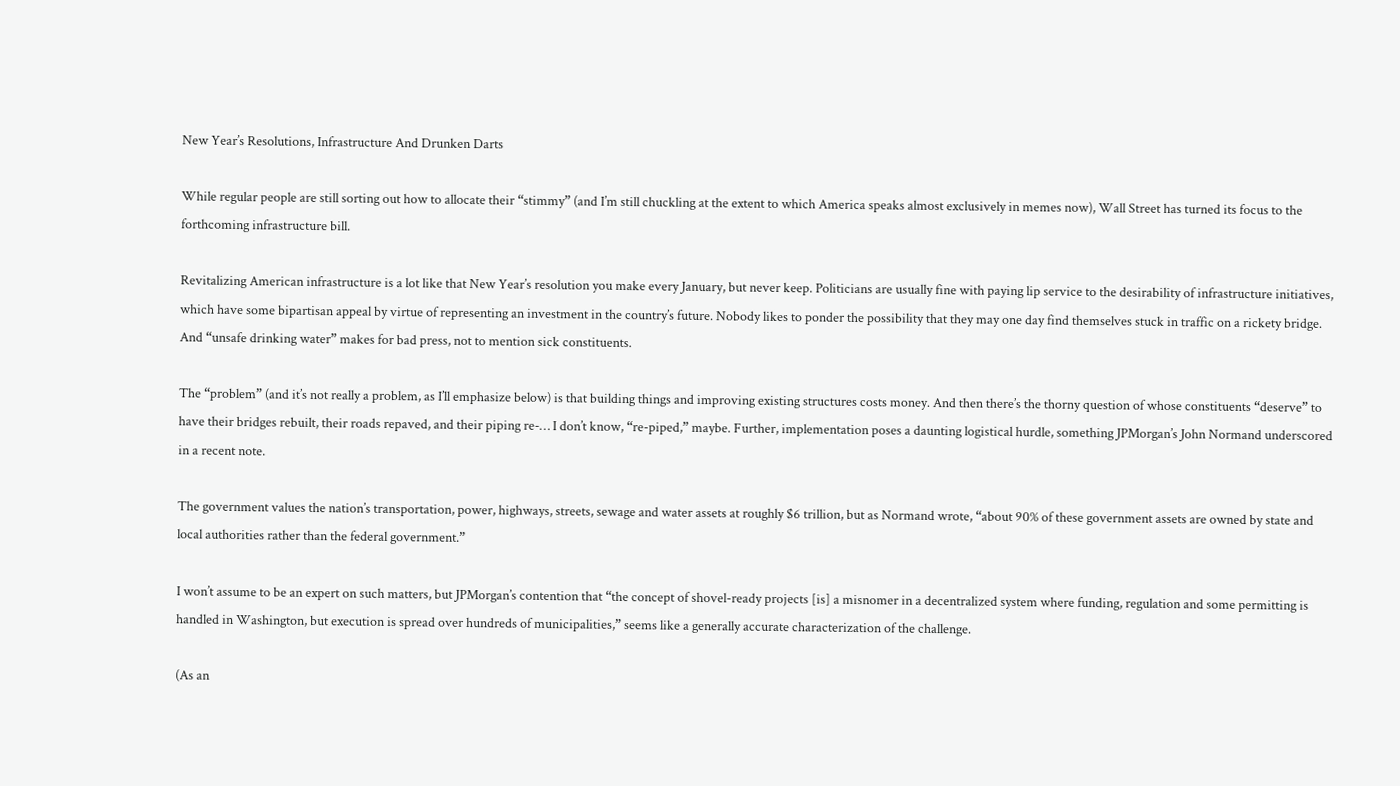New Year’s Resolutions, Infrastructure And Drunken Darts

While regular people are still sorting out how to allocate their “stimmy” (and I’m still chuckling at the extent to which America speaks almost exclusively in memes now), Wall Street has turned its focus to the forthcoming infrastructure bill.

Revitalizing American infrastructure is a lot like that New Year’s resolution you make every January, but never keep. Politicians are usually fine with paying lip service to the desirability of infrastructure initiatives, which have some bipartisan appeal by virtue of representing an investment in the country’s future. Nobody likes to ponder the possibility that they may one day find themselves stuck in traffic on a rickety bridge. And “unsafe drinking water” makes for bad press, not to mention sick constituents.

The “problem” (and it’s not really a problem, as I’ll emphasize below) is that building things and improving existing structures costs money. And then there’s the thorny question of whose constituents “deserve” to have their bridges rebuilt, their roads repaved, and their piping re-… I don’t know, “re-piped,” maybe. Further, implementation poses a daunting logistical hurdle, something JPMorgan’s John Normand underscored in a recent note.

The government values the nation’s transportation, power, highways, streets, sewage and water assets at roughly $6 trillion, but as Normand wrote, “about 90% of these government assets are owned by state and local authorities rather than the federal government.”

I won’t assume to be an expert on such matters, but JPMorgan’s contention that “the concept of shovel-ready projects [is] a misnomer in a decentralized system where funding, regulation and some permitting is handled in Washington, but execution is spread over hundreds of municipalities,” seems like a generally accurate characterization of the challenge.

(As an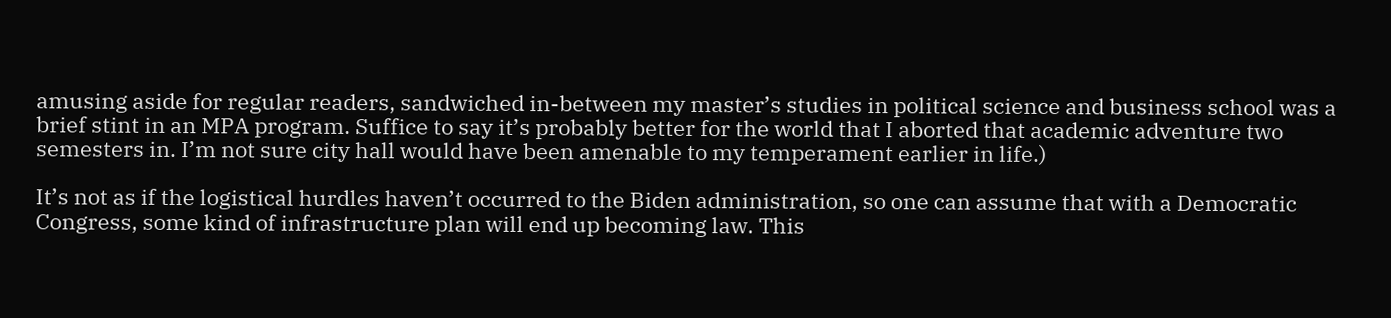amusing aside for regular readers, sandwiched in-between my master’s studies in political science and business school was a brief stint in an MPA program. Suffice to say it’s probably better for the world that I aborted that academic adventure two semesters in. I’m not sure city hall would have been amenable to my temperament earlier in life.)

It’s not as if the logistical hurdles haven’t occurred to the Biden administration, so one can assume that with a Democratic Congress, some kind of infrastructure plan will end up becoming law. This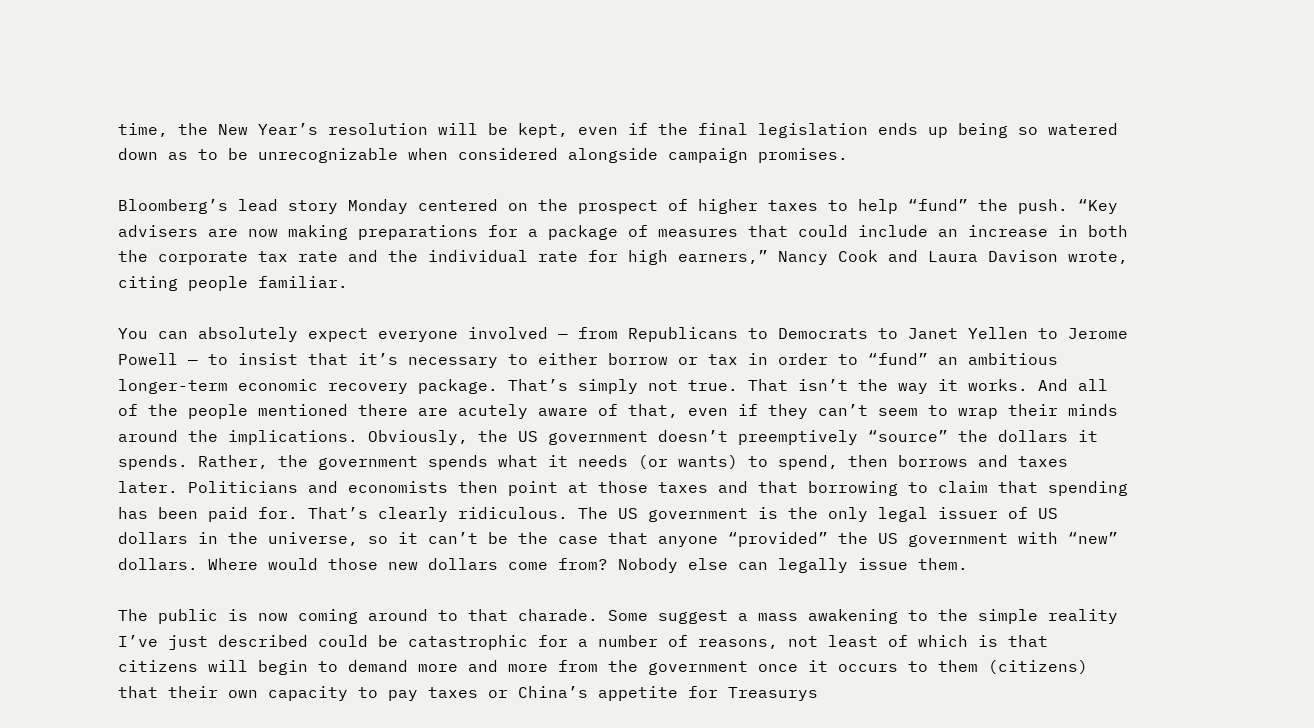time, the New Year’s resolution will be kept, even if the final legislation ends up being so watered down as to be unrecognizable when considered alongside campaign promises.

Bloomberg’s lead story Monday centered on the prospect of higher taxes to help “fund” the push. “Key advisers are now making preparations for a package of measures that could include an increase in both the corporate tax rate and the individual rate for high earners,” Nancy Cook and Laura Davison wrote, citing people familiar.

You can absolutely expect everyone involved — from Republicans to Democrats to Janet Yellen to Jerome Powell — to insist that it’s necessary to either borrow or tax in order to “fund” an ambitious longer-term economic recovery package. That’s simply not true. That isn’t the way it works. And all of the people mentioned there are acutely aware of that, even if they can’t seem to wrap their minds around the implications. Obviously, the US government doesn’t preemptively “source” the dollars it spends. Rather, the government spends what it needs (or wants) to spend, then borrows and taxes later. Politicians and economists then point at those taxes and that borrowing to claim that spending has been paid for. That’s clearly ridiculous. The US government is the only legal issuer of US dollars in the universe, so it can’t be the case that anyone “provided” the US government with “new” dollars. Where would those new dollars come from? Nobody else can legally issue them.

The public is now coming around to that charade. Some suggest a mass awakening to the simple reality I’ve just described could be catastrophic for a number of reasons, not least of which is that citizens will begin to demand more and more from the government once it occurs to them (citizens) that their own capacity to pay taxes or China’s appetite for Treasurys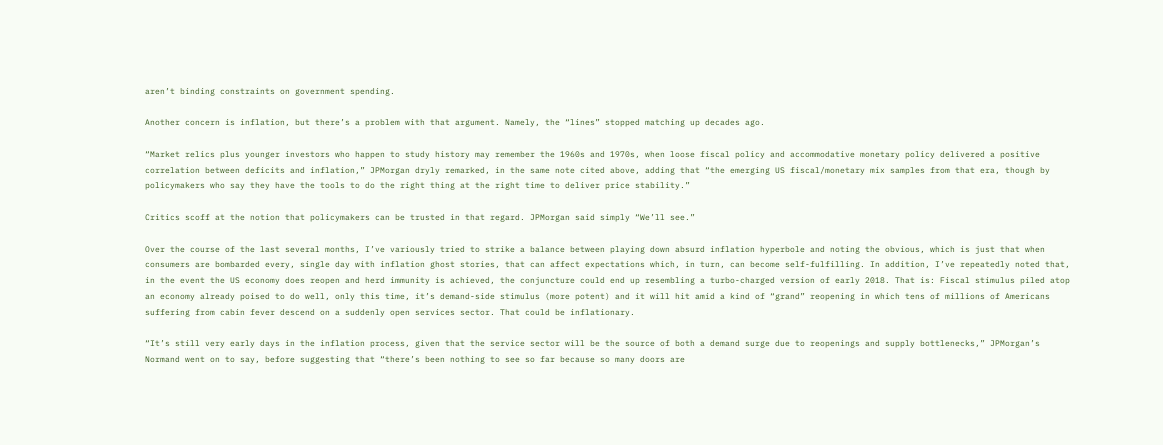aren’t binding constraints on government spending.

Another concern is inflation, but there’s a problem with that argument. Namely, the “lines” stopped matching up decades ago.

“Market relics plus younger investors who happen to study history may remember the 1960s and 1970s, when loose fiscal policy and accommodative monetary policy delivered a positive correlation between deficits and inflation,” JPMorgan dryly remarked, in the same note cited above, adding that “the emerging US fiscal/monetary mix samples from that era, though by policymakers who say they have the tools to do the right thing at the right time to deliver price stability.”

Critics scoff at the notion that policymakers can be trusted in that regard. JPMorgan said simply “We’ll see.”

Over the course of the last several months, I’ve variously tried to strike a balance between playing down absurd inflation hyperbole and noting the obvious, which is just that when consumers are bombarded every, single day with inflation ghost stories, that can affect expectations which, in turn, can become self-fulfilling. In addition, I’ve repeatedly noted that, in the event the US economy does reopen and herd immunity is achieved, the conjuncture could end up resembling a turbo-charged version of early 2018. That is: Fiscal stimulus piled atop an economy already poised to do well, only this time, it’s demand-side stimulus (more potent) and it will hit amid a kind of “grand” reopening in which tens of millions of Americans suffering from cabin fever descend on a suddenly open services sector. That could be inflationary.

“It’s still very early days in the inflation process, given that the service sector will be the source of both a demand surge due to reopenings and supply bottlenecks,” JPMorgan’s Normand went on to say, before suggesting that “there’s been nothing to see so far because so many doors are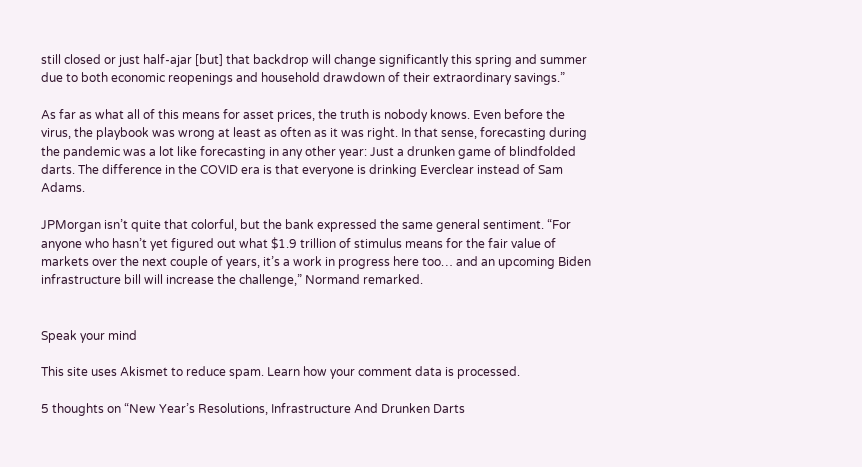still closed or just half-ajar [but] that backdrop will change significantly this spring and summer due to both economic reopenings and household drawdown of their extraordinary savings.”

As far as what all of this means for asset prices, the truth is nobody knows. Even before the virus, the playbook was wrong at least as often as it was right. In that sense, forecasting during the pandemic was a lot like forecasting in any other year: Just a drunken game of blindfolded darts. The difference in the COVID era is that everyone is drinking Everclear instead of Sam Adams.

JPMorgan isn’t quite that colorful, but the bank expressed the same general sentiment. “For anyone who hasn’t yet figured out what $1.9 trillion of stimulus means for the fair value of markets over the next couple of years, it’s a work in progress here too… and an upcoming Biden infrastructure bill will increase the challenge,” Normand remarked.


Speak your mind

This site uses Akismet to reduce spam. Learn how your comment data is processed.

5 thoughts on “New Year’s Resolutions, Infrastructure And Drunken Darts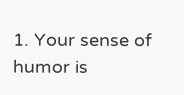1. Your sense of humor is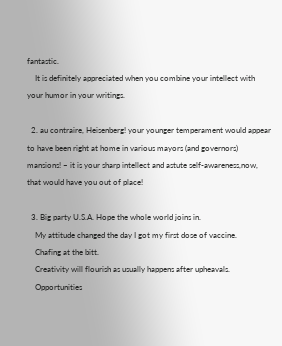fantastic.
    It is definitely appreciated when you combine your intellect with your humor in your writings.

  2. au contraire, Heisenberg! your younger temperament would appear to have been right at home in various mayors (and governors) mansions! – it is your sharp intellect and astute self-awareness,now, that would have you out of place!

  3. Big party U.S.A. Hope the whole world joins in.
    My attitude changed the day I got my first dose of vaccine.
    Chafing at the bitt.
    Creativity will flourish as usually happens after upheavals.
    Opportunities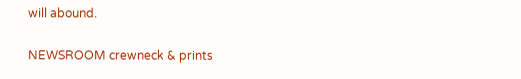will abound.

NEWSROOM crewneck & prints